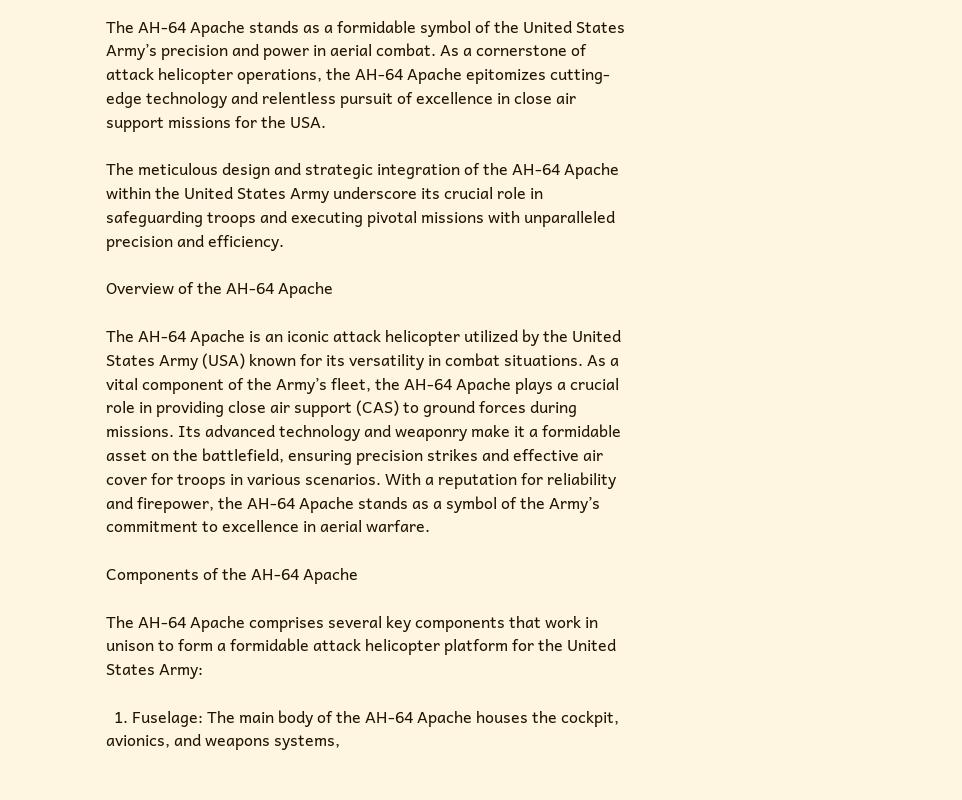The AH-64 Apache stands as a formidable symbol of the United States Army’s precision and power in aerial combat. As a cornerstone of attack helicopter operations, the AH-64 Apache epitomizes cutting-edge technology and relentless pursuit of excellence in close air support missions for the USA.

The meticulous design and strategic integration of the AH-64 Apache within the United States Army underscore its crucial role in safeguarding troops and executing pivotal missions with unparalleled precision and efficiency.

Overview of the AH-64 Apache

The AH-64 Apache is an iconic attack helicopter utilized by the United States Army (USA) known for its versatility in combat situations. As a vital component of the Army’s fleet, the AH-64 Apache plays a crucial role in providing close air support (CAS) to ground forces during missions. Its advanced technology and weaponry make it a formidable asset on the battlefield, ensuring precision strikes and effective air cover for troops in various scenarios. With a reputation for reliability and firepower, the AH-64 Apache stands as a symbol of the Army’s commitment to excellence in aerial warfare.

Components of the AH-64 Apache

The AH-64 Apache comprises several key components that work in unison to form a formidable attack helicopter platform for the United States Army:

  1. Fuselage: The main body of the AH-64 Apache houses the cockpit, avionics, and weapons systems,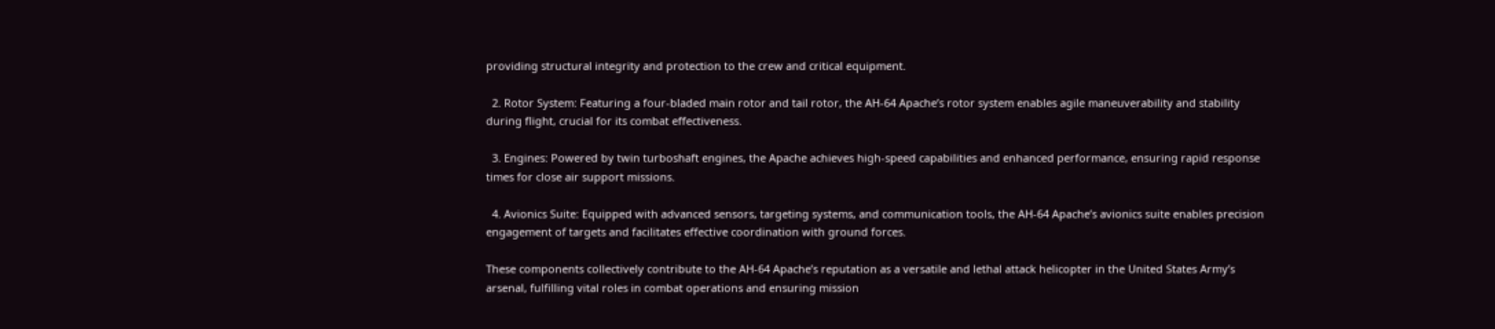providing structural integrity and protection to the crew and critical equipment.

  2. Rotor System: Featuring a four-bladed main rotor and tail rotor, the AH-64 Apache’s rotor system enables agile maneuverability and stability during flight, crucial for its combat effectiveness.

  3. Engines: Powered by twin turboshaft engines, the Apache achieves high-speed capabilities and enhanced performance, ensuring rapid response times for close air support missions.

  4. Avionics Suite: Equipped with advanced sensors, targeting systems, and communication tools, the AH-64 Apache’s avionics suite enables precision engagement of targets and facilitates effective coordination with ground forces.

These components collectively contribute to the AH-64 Apache’s reputation as a versatile and lethal attack helicopter in the United States Army’s arsenal, fulfilling vital roles in combat operations and ensuring mission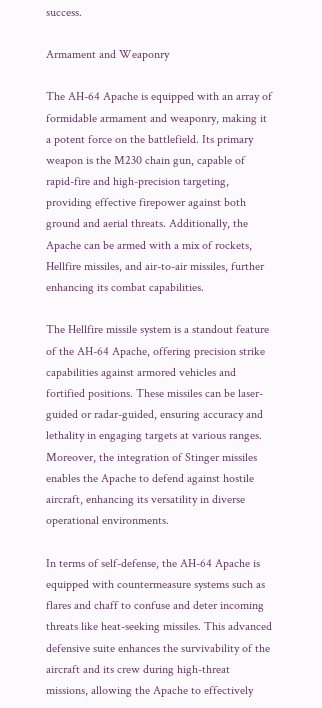success.

Armament and Weaponry

The AH-64 Apache is equipped with an array of formidable armament and weaponry, making it a potent force on the battlefield. Its primary weapon is the M230 chain gun, capable of rapid-fire and high-precision targeting, providing effective firepower against both ground and aerial threats. Additionally, the Apache can be armed with a mix of rockets, Hellfire missiles, and air-to-air missiles, further enhancing its combat capabilities.

The Hellfire missile system is a standout feature of the AH-64 Apache, offering precision strike capabilities against armored vehicles and fortified positions. These missiles can be laser-guided or radar-guided, ensuring accuracy and lethality in engaging targets at various ranges. Moreover, the integration of Stinger missiles enables the Apache to defend against hostile aircraft, enhancing its versatility in diverse operational environments.

In terms of self-defense, the AH-64 Apache is equipped with countermeasure systems such as flares and chaff to confuse and deter incoming threats like heat-seeking missiles. This advanced defensive suite enhances the survivability of the aircraft and its crew during high-threat missions, allowing the Apache to effectively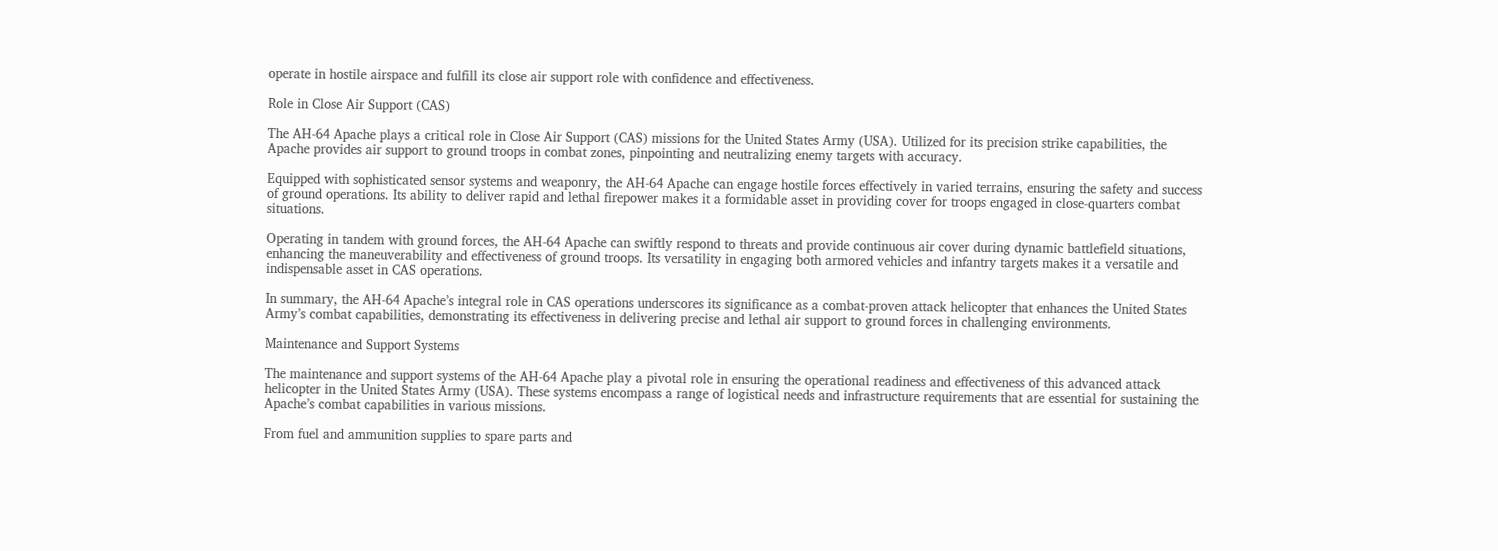operate in hostile airspace and fulfill its close air support role with confidence and effectiveness.

Role in Close Air Support (CAS)

The AH-64 Apache plays a critical role in Close Air Support (CAS) missions for the United States Army (USA). Utilized for its precision strike capabilities, the Apache provides air support to ground troops in combat zones, pinpointing and neutralizing enemy targets with accuracy.

Equipped with sophisticated sensor systems and weaponry, the AH-64 Apache can engage hostile forces effectively in varied terrains, ensuring the safety and success of ground operations. Its ability to deliver rapid and lethal firepower makes it a formidable asset in providing cover for troops engaged in close-quarters combat situations.

Operating in tandem with ground forces, the AH-64 Apache can swiftly respond to threats and provide continuous air cover during dynamic battlefield situations, enhancing the maneuverability and effectiveness of ground troops. Its versatility in engaging both armored vehicles and infantry targets makes it a versatile and indispensable asset in CAS operations.

In summary, the AH-64 Apache’s integral role in CAS operations underscores its significance as a combat-proven attack helicopter that enhances the United States Army’s combat capabilities, demonstrating its effectiveness in delivering precise and lethal air support to ground forces in challenging environments.

Maintenance and Support Systems

The maintenance and support systems of the AH-64 Apache play a pivotal role in ensuring the operational readiness and effectiveness of this advanced attack helicopter in the United States Army (USA). These systems encompass a range of logistical needs and infrastructure requirements that are essential for sustaining the Apache’s combat capabilities in various missions.

From fuel and ammunition supplies to spare parts and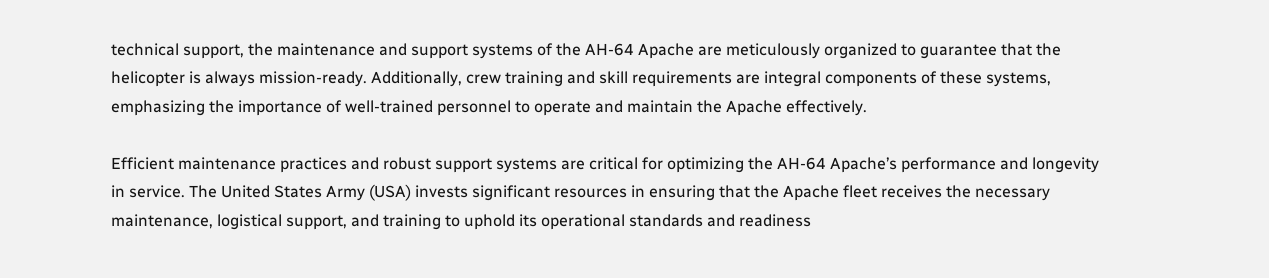technical support, the maintenance and support systems of the AH-64 Apache are meticulously organized to guarantee that the helicopter is always mission-ready. Additionally, crew training and skill requirements are integral components of these systems, emphasizing the importance of well-trained personnel to operate and maintain the Apache effectively.

Efficient maintenance practices and robust support systems are critical for optimizing the AH-64 Apache’s performance and longevity in service. The United States Army (USA) invests significant resources in ensuring that the Apache fleet receives the necessary maintenance, logistical support, and training to uphold its operational standards and readiness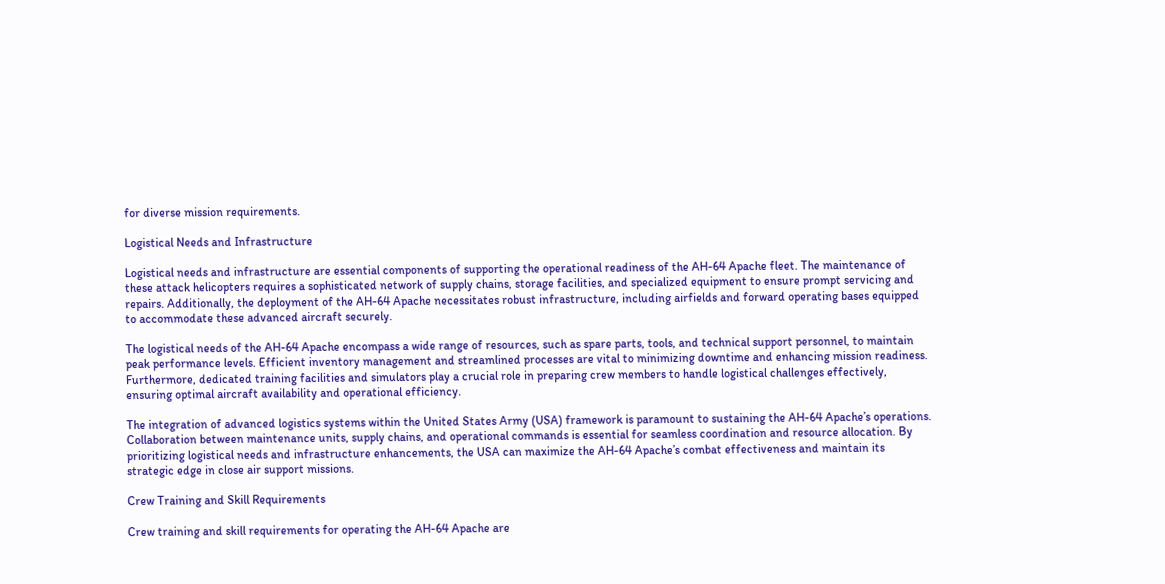for diverse mission requirements.

Logistical Needs and Infrastructure

Logistical needs and infrastructure are essential components of supporting the operational readiness of the AH-64 Apache fleet. The maintenance of these attack helicopters requires a sophisticated network of supply chains, storage facilities, and specialized equipment to ensure prompt servicing and repairs. Additionally, the deployment of the AH-64 Apache necessitates robust infrastructure, including airfields and forward operating bases equipped to accommodate these advanced aircraft securely.

The logistical needs of the AH-64 Apache encompass a wide range of resources, such as spare parts, tools, and technical support personnel, to maintain peak performance levels. Efficient inventory management and streamlined processes are vital to minimizing downtime and enhancing mission readiness. Furthermore, dedicated training facilities and simulators play a crucial role in preparing crew members to handle logistical challenges effectively, ensuring optimal aircraft availability and operational efficiency.

The integration of advanced logistics systems within the United States Army (USA) framework is paramount to sustaining the AH-64 Apache’s operations. Collaboration between maintenance units, supply chains, and operational commands is essential for seamless coordination and resource allocation. By prioritizing logistical needs and infrastructure enhancements, the USA can maximize the AH-64 Apache’s combat effectiveness and maintain its strategic edge in close air support missions.

Crew Training and Skill Requirements

Crew training and skill requirements for operating the AH-64 Apache are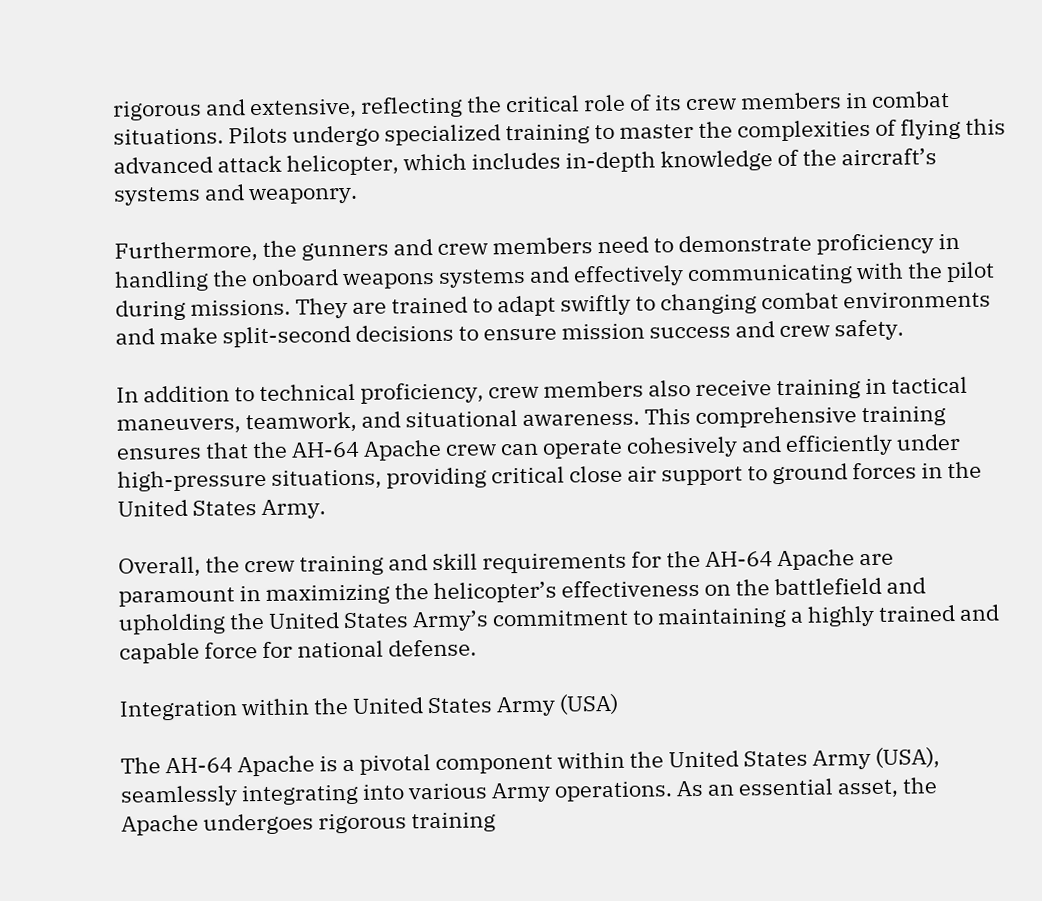rigorous and extensive, reflecting the critical role of its crew members in combat situations. Pilots undergo specialized training to master the complexities of flying this advanced attack helicopter, which includes in-depth knowledge of the aircraft’s systems and weaponry.

Furthermore, the gunners and crew members need to demonstrate proficiency in handling the onboard weapons systems and effectively communicating with the pilot during missions. They are trained to adapt swiftly to changing combat environments and make split-second decisions to ensure mission success and crew safety.

In addition to technical proficiency, crew members also receive training in tactical maneuvers, teamwork, and situational awareness. This comprehensive training ensures that the AH-64 Apache crew can operate cohesively and efficiently under high-pressure situations, providing critical close air support to ground forces in the United States Army.

Overall, the crew training and skill requirements for the AH-64 Apache are paramount in maximizing the helicopter’s effectiveness on the battlefield and upholding the United States Army’s commitment to maintaining a highly trained and capable force for national defense.

Integration within the United States Army (USA)

The AH-64 Apache is a pivotal component within the United States Army (USA), seamlessly integrating into various Army operations. As an essential asset, the Apache undergoes rigorous training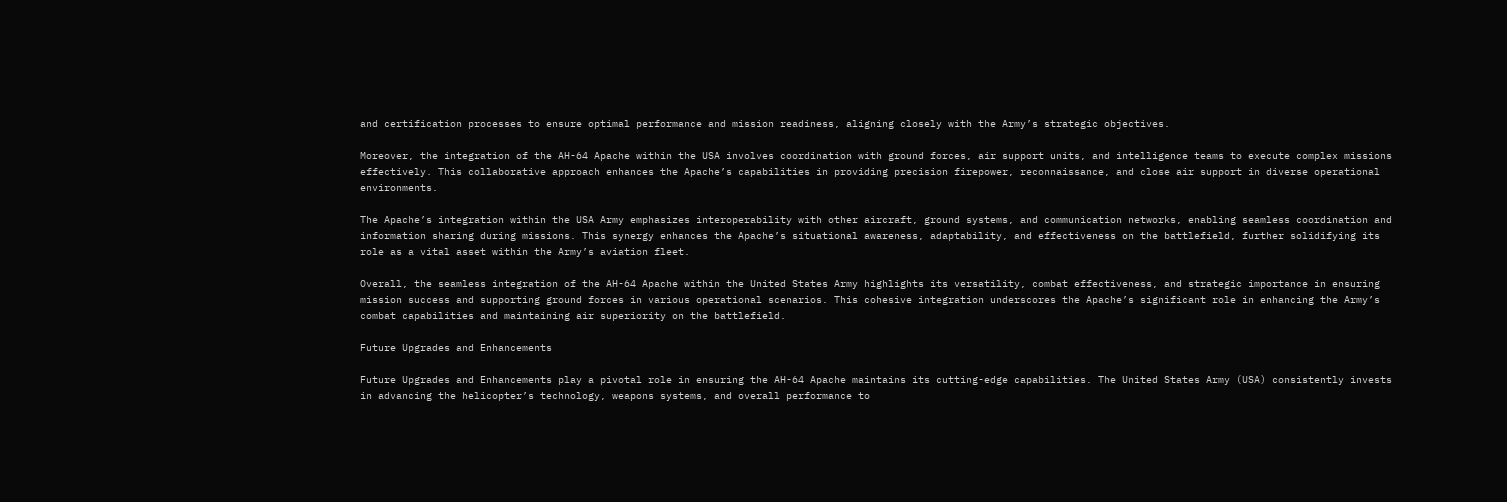and certification processes to ensure optimal performance and mission readiness, aligning closely with the Army’s strategic objectives.

Moreover, the integration of the AH-64 Apache within the USA involves coordination with ground forces, air support units, and intelligence teams to execute complex missions effectively. This collaborative approach enhances the Apache’s capabilities in providing precision firepower, reconnaissance, and close air support in diverse operational environments.

The Apache’s integration within the USA Army emphasizes interoperability with other aircraft, ground systems, and communication networks, enabling seamless coordination and information sharing during missions. This synergy enhances the Apache’s situational awareness, adaptability, and effectiveness on the battlefield, further solidifying its role as a vital asset within the Army’s aviation fleet.

Overall, the seamless integration of the AH-64 Apache within the United States Army highlights its versatility, combat effectiveness, and strategic importance in ensuring mission success and supporting ground forces in various operational scenarios. This cohesive integration underscores the Apache’s significant role in enhancing the Army’s combat capabilities and maintaining air superiority on the battlefield.

Future Upgrades and Enhancements

Future Upgrades and Enhancements play a pivotal role in ensuring the AH-64 Apache maintains its cutting-edge capabilities. The United States Army (USA) consistently invests in advancing the helicopter’s technology, weapons systems, and overall performance to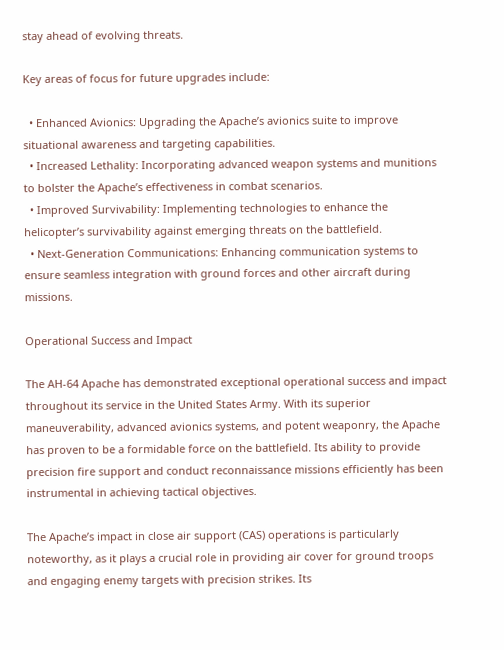stay ahead of evolving threats.

Key areas of focus for future upgrades include:

  • Enhanced Avionics: Upgrading the Apache’s avionics suite to improve situational awareness and targeting capabilities.
  • Increased Lethality: Incorporating advanced weapon systems and munitions to bolster the Apache’s effectiveness in combat scenarios.
  • Improved Survivability: Implementing technologies to enhance the helicopter’s survivability against emerging threats on the battlefield.
  • Next-Generation Communications: Enhancing communication systems to ensure seamless integration with ground forces and other aircraft during missions.

Operational Success and Impact

The AH-64 Apache has demonstrated exceptional operational success and impact throughout its service in the United States Army. With its superior maneuverability, advanced avionics systems, and potent weaponry, the Apache has proven to be a formidable force on the battlefield. Its ability to provide precision fire support and conduct reconnaissance missions efficiently has been instrumental in achieving tactical objectives.

The Apache’s impact in close air support (CAS) operations is particularly noteworthy, as it plays a crucial role in providing air cover for ground troops and engaging enemy targets with precision strikes. Its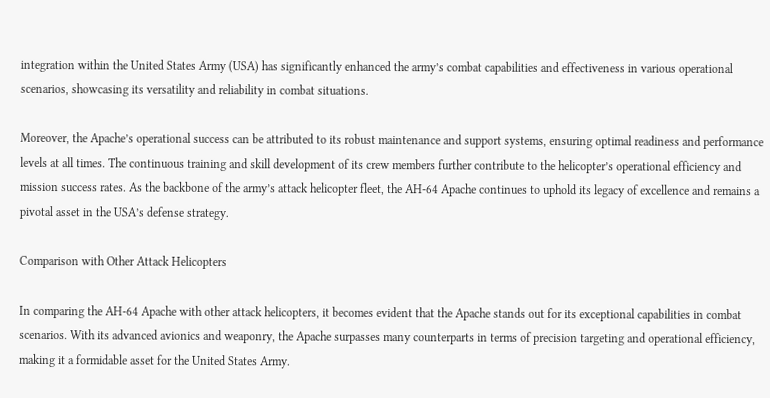integration within the United States Army (USA) has significantly enhanced the army’s combat capabilities and effectiveness in various operational scenarios, showcasing its versatility and reliability in combat situations.

Moreover, the Apache’s operational success can be attributed to its robust maintenance and support systems, ensuring optimal readiness and performance levels at all times. The continuous training and skill development of its crew members further contribute to the helicopter’s operational efficiency and mission success rates. As the backbone of the army’s attack helicopter fleet, the AH-64 Apache continues to uphold its legacy of excellence and remains a pivotal asset in the USA’s defense strategy.

Comparison with Other Attack Helicopters

In comparing the AH-64 Apache with other attack helicopters, it becomes evident that the Apache stands out for its exceptional capabilities in combat scenarios. With its advanced avionics and weaponry, the Apache surpasses many counterparts in terms of precision targeting and operational efficiency, making it a formidable asset for the United States Army.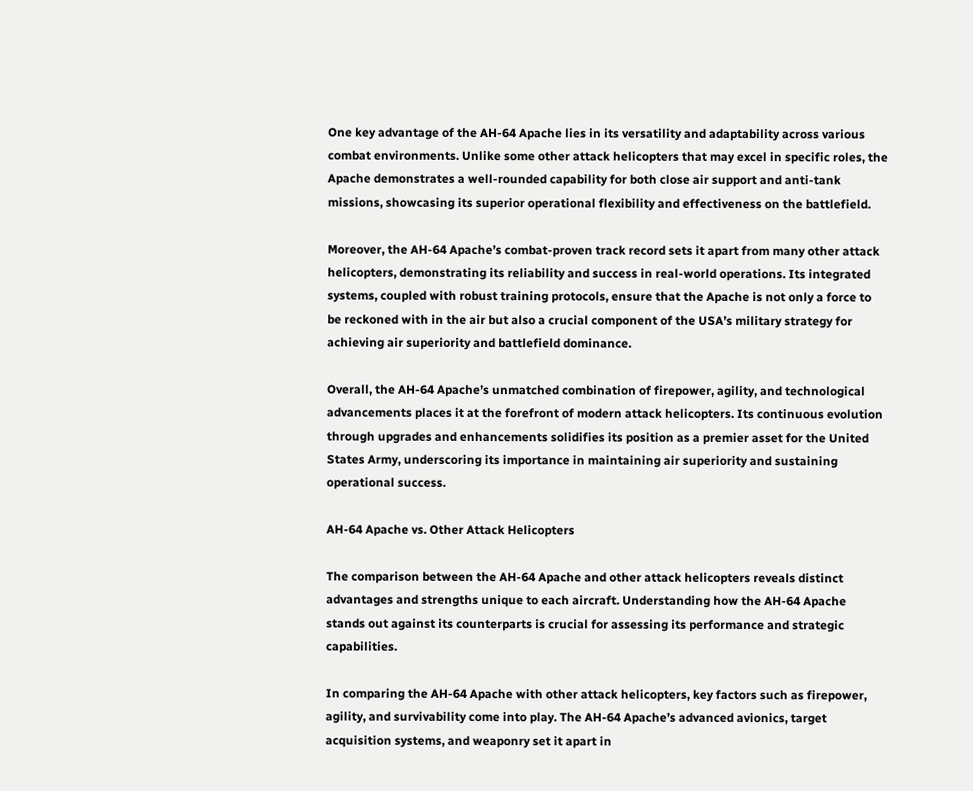One key advantage of the AH-64 Apache lies in its versatility and adaptability across various combat environments. Unlike some other attack helicopters that may excel in specific roles, the Apache demonstrates a well-rounded capability for both close air support and anti-tank missions, showcasing its superior operational flexibility and effectiveness on the battlefield.

Moreover, the AH-64 Apache’s combat-proven track record sets it apart from many other attack helicopters, demonstrating its reliability and success in real-world operations. Its integrated systems, coupled with robust training protocols, ensure that the Apache is not only a force to be reckoned with in the air but also a crucial component of the USA’s military strategy for achieving air superiority and battlefield dominance.

Overall, the AH-64 Apache’s unmatched combination of firepower, agility, and technological advancements places it at the forefront of modern attack helicopters. Its continuous evolution through upgrades and enhancements solidifies its position as a premier asset for the United States Army, underscoring its importance in maintaining air superiority and sustaining operational success.

AH-64 Apache vs. Other Attack Helicopters

The comparison between the AH-64 Apache and other attack helicopters reveals distinct advantages and strengths unique to each aircraft. Understanding how the AH-64 Apache stands out against its counterparts is crucial for assessing its performance and strategic capabilities.

In comparing the AH-64 Apache with other attack helicopters, key factors such as firepower, agility, and survivability come into play. The AH-64 Apache’s advanced avionics, target acquisition systems, and weaponry set it apart in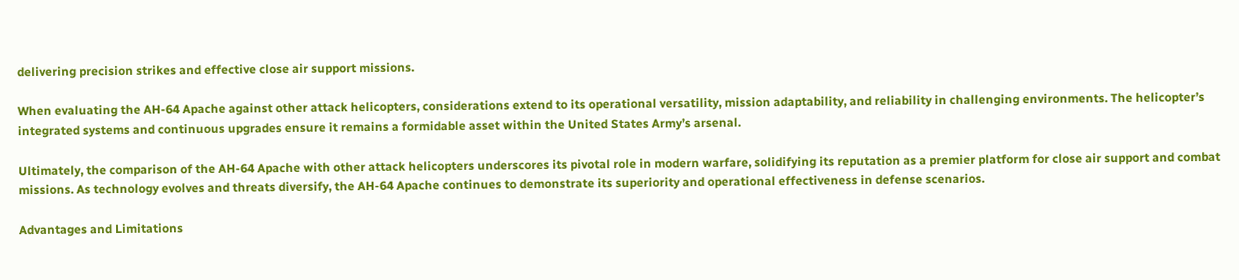delivering precision strikes and effective close air support missions.

When evaluating the AH-64 Apache against other attack helicopters, considerations extend to its operational versatility, mission adaptability, and reliability in challenging environments. The helicopter’s integrated systems and continuous upgrades ensure it remains a formidable asset within the United States Army’s arsenal.

Ultimately, the comparison of the AH-64 Apache with other attack helicopters underscores its pivotal role in modern warfare, solidifying its reputation as a premier platform for close air support and combat missions. As technology evolves and threats diversify, the AH-64 Apache continues to demonstrate its superiority and operational effectiveness in defense scenarios.

Advantages and Limitations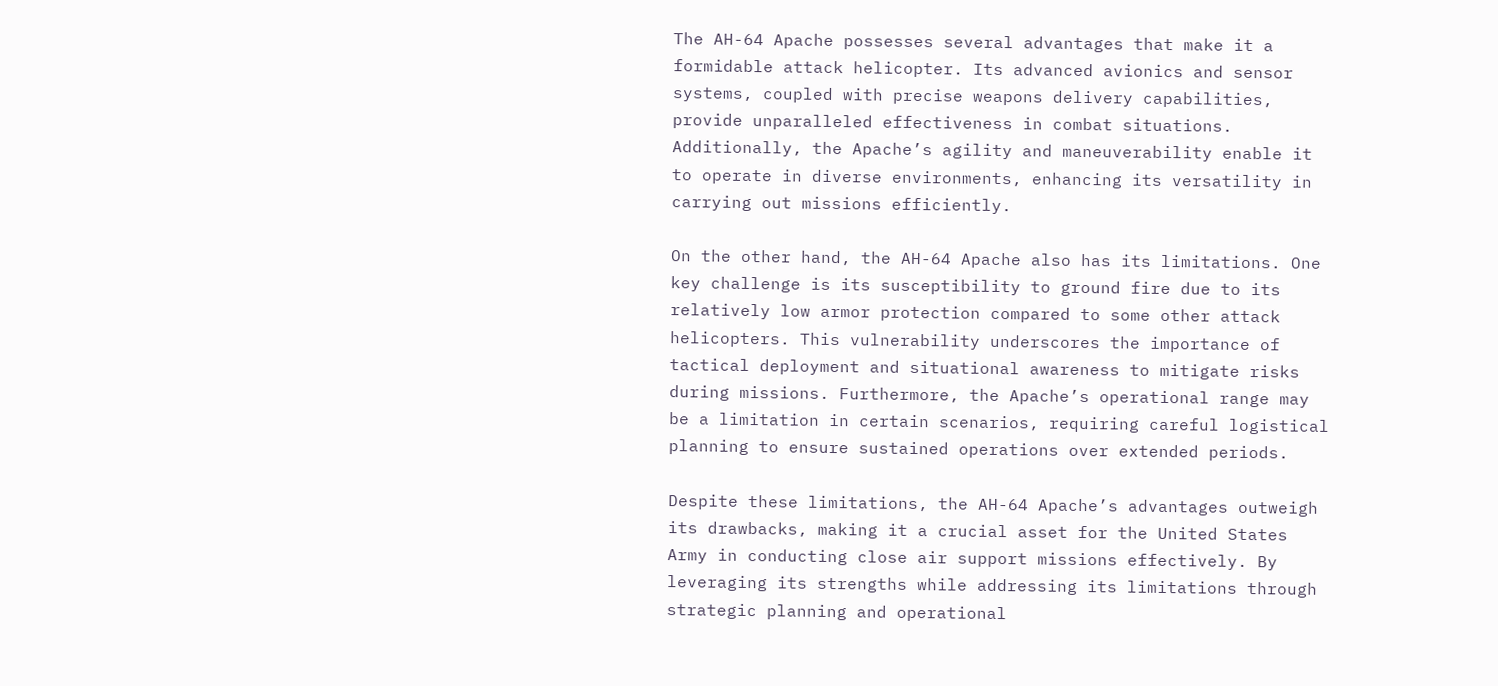The AH-64 Apache possesses several advantages that make it a formidable attack helicopter. Its advanced avionics and sensor systems, coupled with precise weapons delivery capabilities, provide unparalleled effectiveness in combat situations. Additionally, the Apache’s agility and maneuverability enable it to operate in diverse environments, enhancing its versatility in carrying out missions efficiently.

On the other hand, the AH-64 Apache also has its limitations. One key challenge is its susceptibility to ground fire due to its relatively low armor protection compared to some other attack helicopters. This vulnerability underscores the importance of tactical deployment and situational awareness to mitigate risks during missions. Furthermore, the Apache’s operational range may be a limitation in certain scenarios, requiring careful logistical planning to ensure sustained operations over extended periods.

Despite these limitations, the AH-64 Apache’s advantages outweigh its drawbacks, making it a crucial asset for the United States Army in conducting close air support missions effectively. By leveraging its strengths while addressing its limitations through strategic planning and operational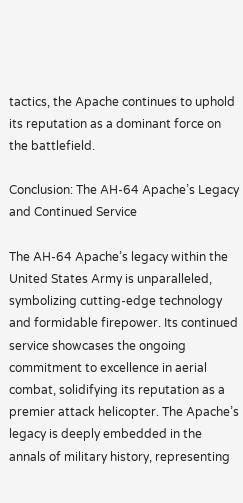tactics, the Apache continues to uphold its reputation as a dominant force on the battlefield.

Conclusion: The AH-64 Apache’s Legacy and Continued Service

The AH-64 Apache’s legacy within the United States Army is unparalleled, symbolizing cutting-edge technology and formidable firepower. Its continued service showcases the ongoing commitment to excellence in aerial combat, solidifying its reputation as a premier attack helicopter. The Apache’s legacy is deeply embedded in the annals of military history, representing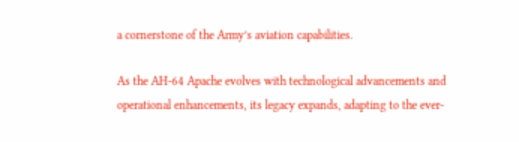a cornerstone of the Army’s aviation capabilities.

As the AH-64 Apache evolves with technological advancements and operational enhancements, its legacy expands, adapting to the ever-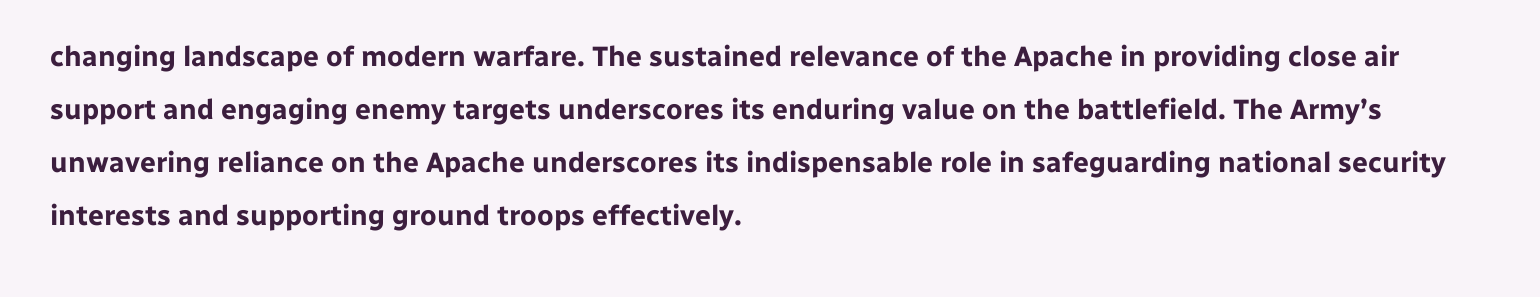changing landscape of modern warfare. The sustained relevance of the Apache in providing close air support and engaging enemy targets underscores its enduring value on the battlefield. The Army’s unwavering reliance on the Apache underscores its indispensable role in safeguarding national security interests and supporting ground troops effectively.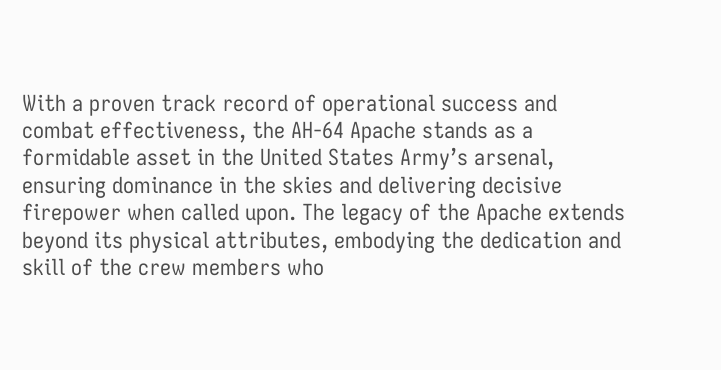With a proven track record of operational success and combat effectiveness, the AH-64 Apache stands as a formidable asset in the United States Army’s arsenal, ensuring dominance in the skies and delivering decisive firepower when called upon. The legacy of the Apache extends beyond its physical attributes, embodying the dedication and skill of the crew members who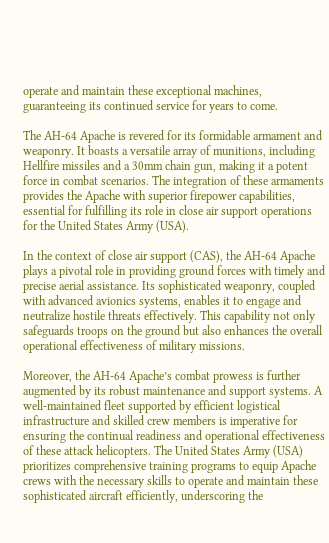operate and maintain these exceptional machines, guaranteeing its continued service for years to come.

The AH-64 Apache is revered for its formidable armament and weaponry. It boasts a versatile array of munitions, including Hellfire missiles and a 30mm chain gun, making it a potent force in combat scenarios. The integration of these armaments provides the Apache with superior firepower capabilities, essential for fulfilling its role in close air support operations for the United States Army (USA).

In the context of close air support (CAS), the AH-64 Apache plays a pivotal role in providing ground forces with timely and precise aerial assistance. Its sophisticated weaponry, coupled with advanced avionics systems, enables it to engage and neutralize hostile threats effectively. This capability not only safeguards troops on the ground but also enhances the overall operational effectiveness of military missions.

Moreover, the AH-64 Apache’s combat prowess is further augmented by its robust maintenance and support systems. A well-maintained fleet supported by efficient logistical infrastructure and skilled crew members is imperative for ensuring the continual readiness and operational effectiveness of these attack helicopters. The United States Army (USA) prioritizes comprehensive training programs to equip Apache crews with the necessary skills to operate and maintain these sophisticated aircraft efficiently, underscoring the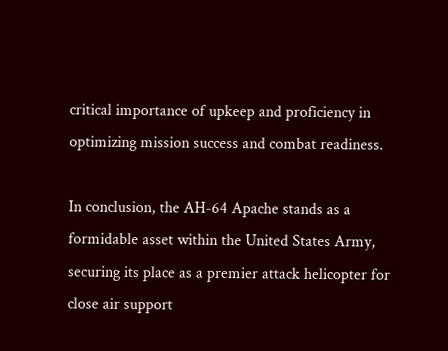critical importance of upkeep and proficiency in optimizing mission success and combat readiness.

In conclusion, the AH-64 Apache stands as a formidable asset within the United States Army, securing its place as a premier attack helicopter for close air support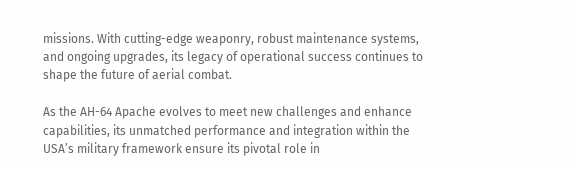missions. With cutting-edge weaponry, robust maintenance systems, and ongoing upgrades, its legacy of operational success continues to shape the future of aerial combat.

As the AH-64 Apache evolves to meet new challenges and enhance capabilities, its unmatched performance and integration within the USA’s military framework ensure its pivotal role in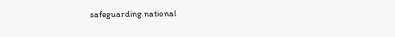safeguarding national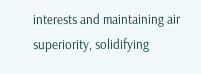interests and maintaining air superiority, solidifying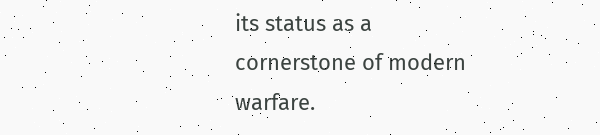its status as a cornerstone of modern warfare.